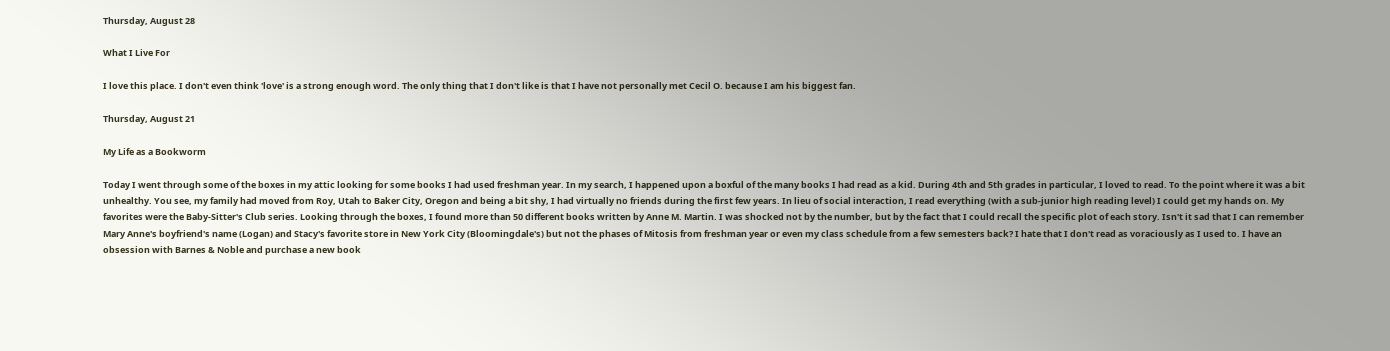Thursday, August 28

What I Live For

I love this place. I don't even think 'love' is a strong enough word. The only thing that I don't like is that I have not personally met Cecil O. because I am his biggest fan.

Thursday, August 21

My Life as a Bookworm

Today I went through some of the boxes in my attic looking for some books I had used freshman year. In my search, I happened upon a boxful of the many books I had read as a kid. During 4th and 5th grades in particular, I loved to read. To the point where it was a bit unhealthy. You see, my family had moved from Roy, Utah to Baker City, Oregon and being a bit shy, I had virtually no friends during the first few years. In lieu of social interaction, I read everything (with a sub-junior high reading level) I could get my hands on. My favorites were the Baby-Sitter's Club series. Looking through the boxes, I found more than 50 different books written by Anne M. Martin. I was shocked not by the number, but by the fact that I could recall the specific plot of each story. Isn't it sad that I can remember Mary Anne's boyfriend's name (Logan) and Stacy's favorite store in New York City (Bloomingdale's) but not the phases of Mitosis from freshman year or even my class schedule from a few semesters back? I hate that I don't read as voraciously as I used to. I have an obsession with Barnes & Noble and purchase a new book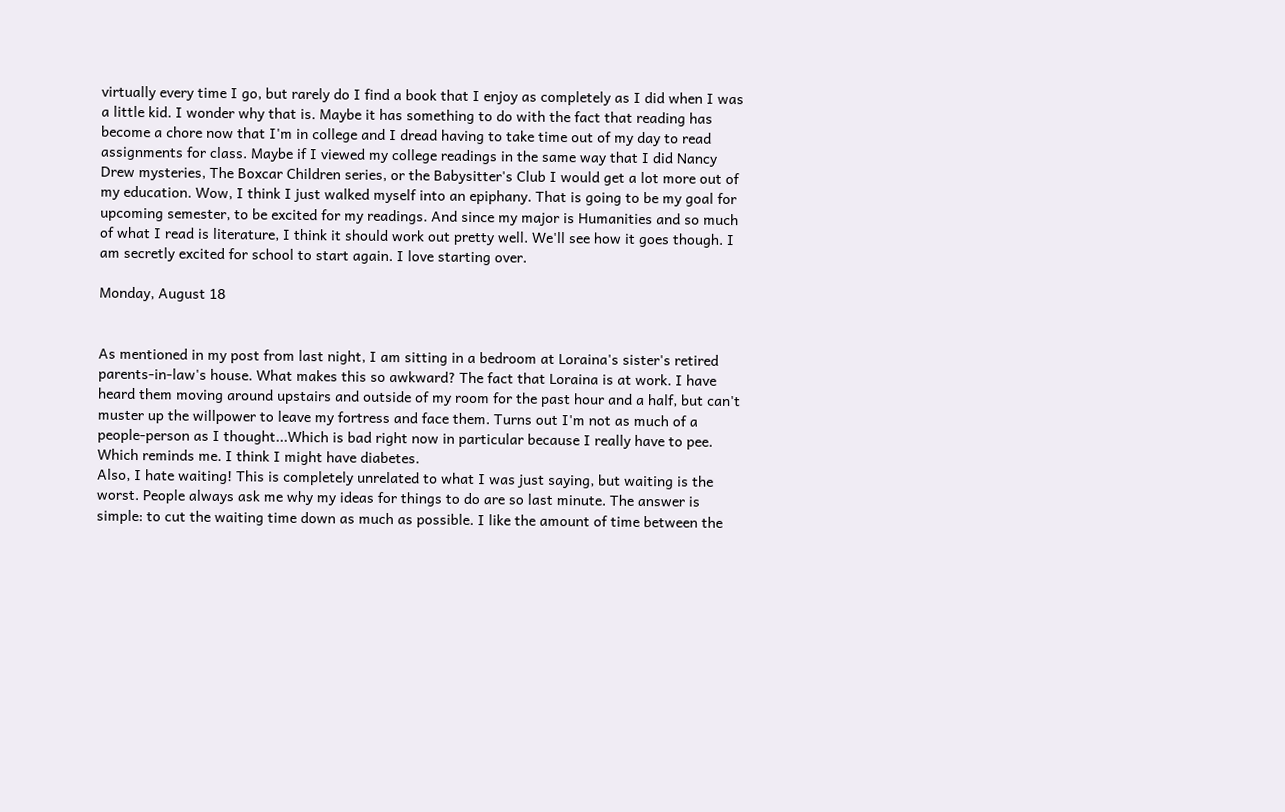virtually every time I go, but rarely do I find a book that I enjoy as completely as I did when I was a little kid. I wonder why that is. Maybe it has something to do with the fact that reading has become a chore now that I'm in college and I dread having to take time out of my day to read assignments for class. Maybe if I viewed my college readings in the same way that I did Nancy Drew mysteries, The Boxcar Children series, or the Babysitter's Club I would get a lot more out of my education. Wow, I think I just walked myself into an epiphany. That is going to be my goal for upcoming semester, to be excited for my readings. And since my major is Humanities and so much of what I read is literature, I think it should work out pretty well. We'll see how it goes though. I am secretly excited for school to start again. I love starting over.

Monday, August 18


As mentioned in my post from last night, I am sitting in a bedroom at Loraina's sister's retired parents-in-law's house. What makes this so awkward? The fact that Loraina is at work. I have heard them moving around upstairs and outside of my room for the past hour and a half, but can't muster up the willpower to leave my fortress and face them. Turns out I'm not as much of a people-person as I thought...Which is bad right now in particular because I really have to pee. Which reminds me. I think I might have diabetes.
Also, I hate waiting! This is completely unrelated to what I was just saying, but waiting is the worst. People always ask me why my ideas for things to do are so last minute. The answer is simple: to cut the waiting time down as much as possible. I like the amount of time between the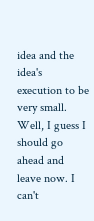idea and the idea's execution to be very small.
Well, I guess I should go ahead and leave now. I can't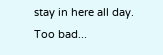stay in here all day. Too bad...